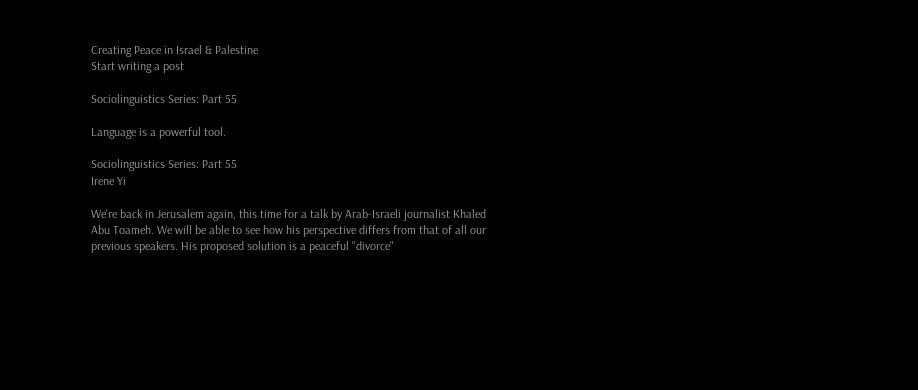Creating Peace in Israel & Palestine
Start writing a post

Sociolinguistics Series: Part 55

Language is a powerful tool.

Sociolinguistics Series: Part 55
Irene Yi

We're back in Jerusalem again, this time for a talk by Arab-Israeli journalist Khaled Abu Toameh. We will be able to see how his perspective differs from that of all our previous speakers. His proposed solution is a peaceful "divorce"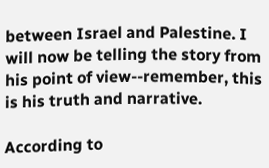between Israel and Palestine. I will now be telling the story from his point of view--remember, this is his truth and narrative.

According to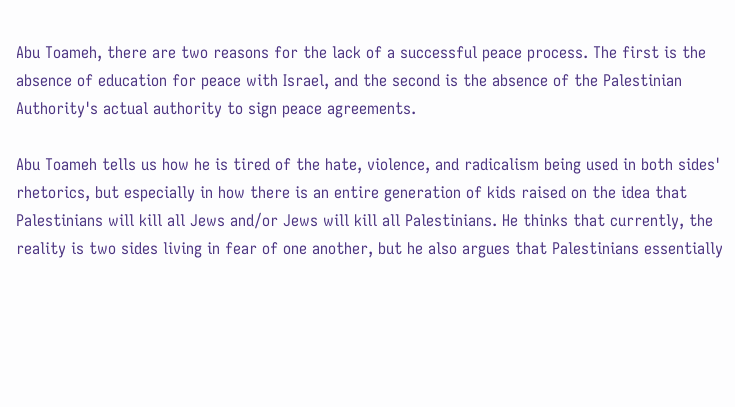Abu Toameh, there are two reasons for the lack of a successful peace process. The first is the absence of education for peace with Israel, and the second is the absence of the Palestinian Authority's actual authority to sign peace agreements.

Abu Toameh tells us how he is tired of the hate, violence, and radicalism being used in both sides' rhetorics, but especially in how there is an entire generation of kids raised on the idea that Palestinians will kill all Jews and/or Jews will kill all Palestinians. He thinks that currently, the reality is two sides living in fear of one another, but he also argues that Palestinians essentially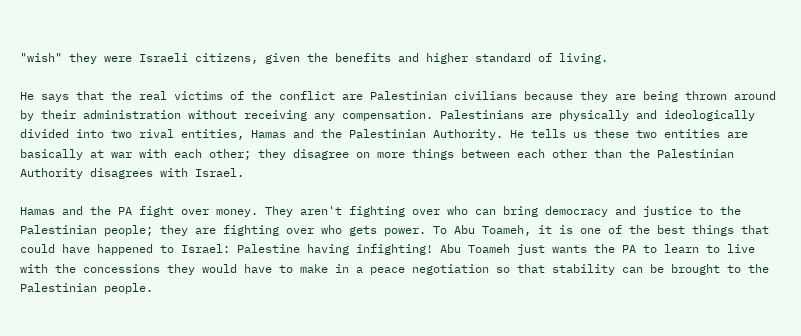"wish" they were Israeli citizens, given the benefits and higher standard of living.

He says that the real victims of the conflict are Palestinian civilians because they are being thrown around by their administration without receiving any compensation. Palestinians are physically and ideologically divided into two rival entities, Hamas and the Palestinian Authority. He tells us these two entities are basically at war with each other; they disagree on more things between each other than the Palestinian Authority disagrees with Israel.

Hamas and the PA fight over money. They aren't fighting over who can bring democracy and justice to the Palestinian people; they are fighting over who gets power. To Abu Toameh, it is one of the best things that could have happened to Israel: Palestine having infighting! Abu Toameh just wants the PA to learn to live with the concessions they would have to make in a peace negotiation so that stability can be brought to the Palestinian people.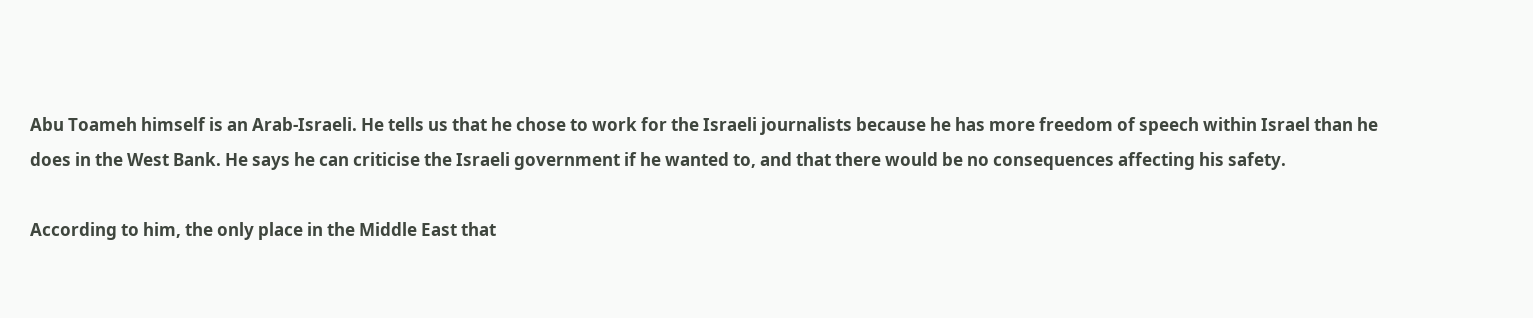Abu Toameh himself is an Arab-Israeli. He tells us that he chose to work for the Israeli journalists because he has more freedom of speech within Israel than he does in the West Bank. He says he can criticise the Israeli government if he wanted to, and that there would be no consequences affecting his safety.

According to him, the only place in the Middle East that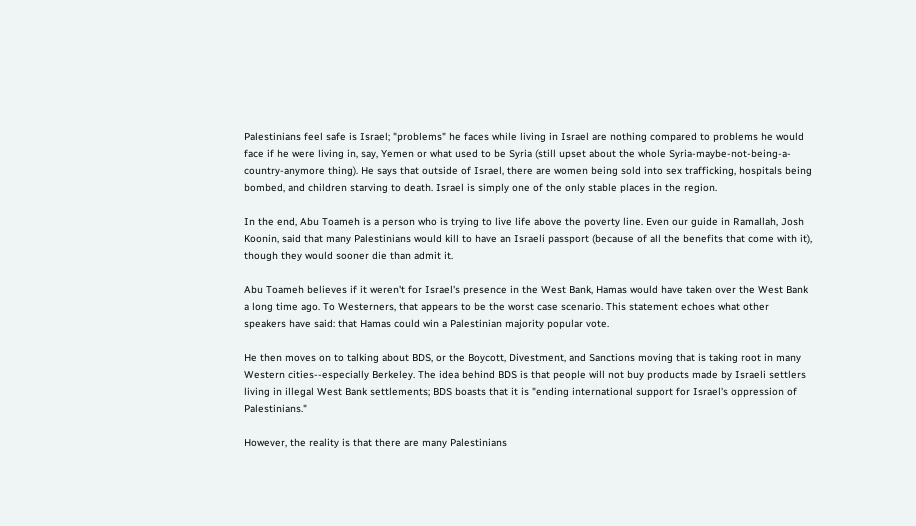Palestinians feel safe is Israel; "problems" he faces while living in Israel are nothing compared to problems he would face if he were living in, say, Yemen or what used to be Syria (still upset about the whole Syria-maybe-not-being-a-country-anymore thing). He says that outside of Israel, there are women being sold into sex trafficking, hospitals being bombed, and children starving to death. Israel is simply one of the only stable places in the region.

In the end, Abu Toameh is a person who is trying to live life above the poverty line. Even our guide in Ramallah, Josh Koonin, said that many Palestinians would kill to have an Israeli passport (because of all the benefits that come with it), though they would sooner die than admit it.

Abu Toameh believes if it weren't for Israel's presence in the West Bank, Hamas would have taken over the West Bank a long time ago. To Westerners, that appears to be the worst case scenario. This statement echoes what other speakers have said: that Hamas could win a Palestinian majority popular vote.

He then moves on to talking about BDS, or the Boycott, Divestment, and Sanctions moving that is taking root in many Western cities--especially Berkeley. The idea behind BDS is that people will not buy products made by Israeli settlers living in illegal West Bank settlements; BDS boasts that it is "ending international support for Israel's oppression of Palestinians."

However, the reality is that there are many Palestinians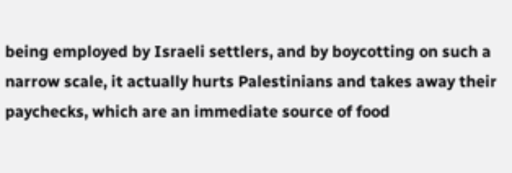being employed by Israeli settlers, and by boycotting on such a narrow scale, it actually hurts Palestinians and takes away their paychecks, which are an immediate source of food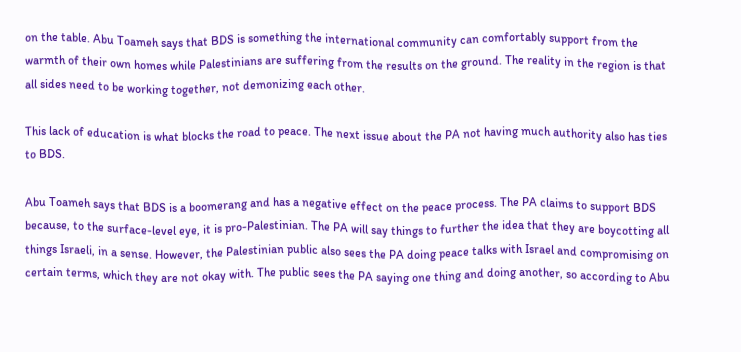on the table. Abu Toameh says that BDS is something the international community can comfortably support from the warmth of their own homes while Palestinians are suffering from the results on the ground. The reality in the region is that all sides need to be working together, not demonizing each other.

This lack of education is what blocks the road to peace. The next issue about the PA not having much authority also has ties to BDS.

Abu Toameh says that BDS is a boomerang and has a negative effect on the peace process. The PA claims to support BDS because, to the surface-level eye, it is pro-Palestinian. The PA will say things to further the idea that they are boycotting all things Israeli, in a sense. However, the Palestinian public also sees the PA doing peace talks with Israel and compromising on certain terms, which they are not okay with. The public sees the PA saying one thing and doing another, so according to Abu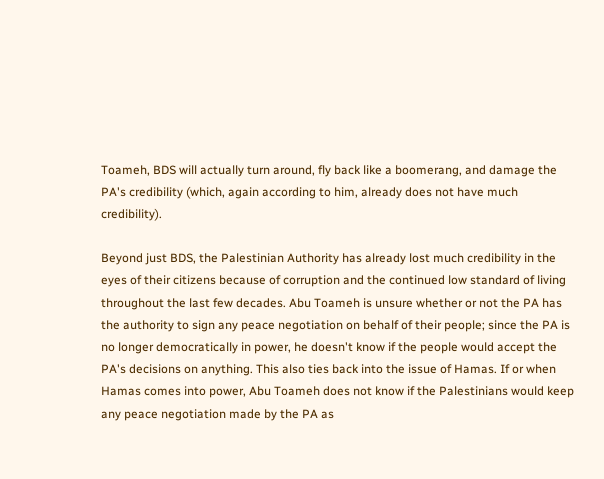Toameh, BDS will actually turn around, fly back like a boomerang, and damage the PA's credibility (which, again according to him, already does not have much credibility).

Beyond just BDS, the Palestinian Authority has already lost much credibility in the eyes of their citizens because of corruption and the continued low standard of living throughout the last few decades. Abu Toameh is unsure whether or not the PA has the authority to sign any peace negotiation on behalf of their people; since the PA is no longer democratically in power, he doesn't know if the people would accept the PA's decisions on anything. This also ties back into the issue of Hamas. If or when Hamas comes into power, Abu Toameh does not know if the Palestinians would keep any peace negotiation made by the PA as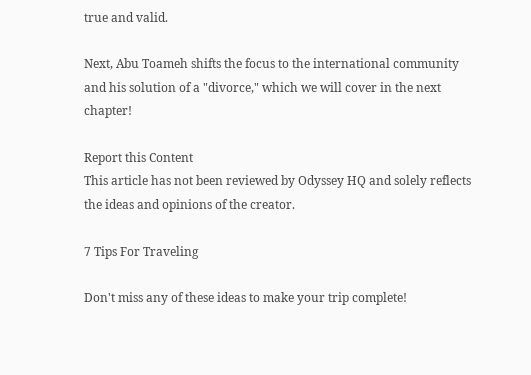true and valid.

Next, Abu Toameh shifts the focus to the international community and his solution of a "divorce," which we will cover in the next chapter!

Report this Content
This article has not been reviewed by Odyssey HQ and solely reflects the ideas and opinions of the creator.

7 Tips For Traveling

Don't miss any of these ideas to make your trip complete!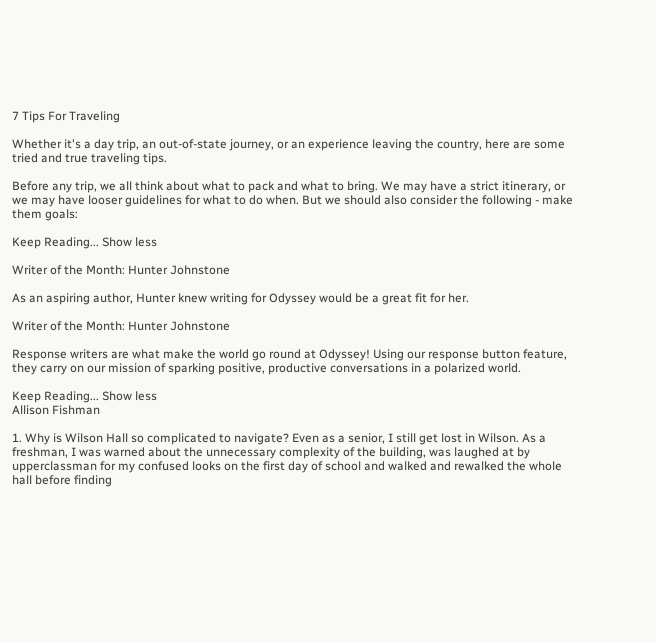7 Tips For Traveling

Whether it's a day trip, an out-of-state journey, or an experience leaving the country, here are some tried and true traveling tips.

Before any trip, we all think about what to pack and what to bring. We may have a strict itinerary, or we may have looser guidelines for what to do when. But we should also consider the following - make them goals:

Keep Reading... Show less

Writer of the Month: Hunter Johnstone

As an aspiring author, Hunter knew writing for Odyssey would be a great fit for her.

Writer of the Month: Hunter Johnstone

Response writers are what make the world go round at Odyssey! Using our response button feature, they carry on our mission of sparking positive, productive conversations in a polarized world.

Keep Reading... Show less
Allison Fishman

1. Why is Wilson Hall so complicated to navigate? Even as a senior, I still get lost in Wilson. As a freshman, I was warned about the unnecessary complexity of the building, was laughed at by upperclassman for my confused looks on the first day of school and walked and rewalked the whole hall before finding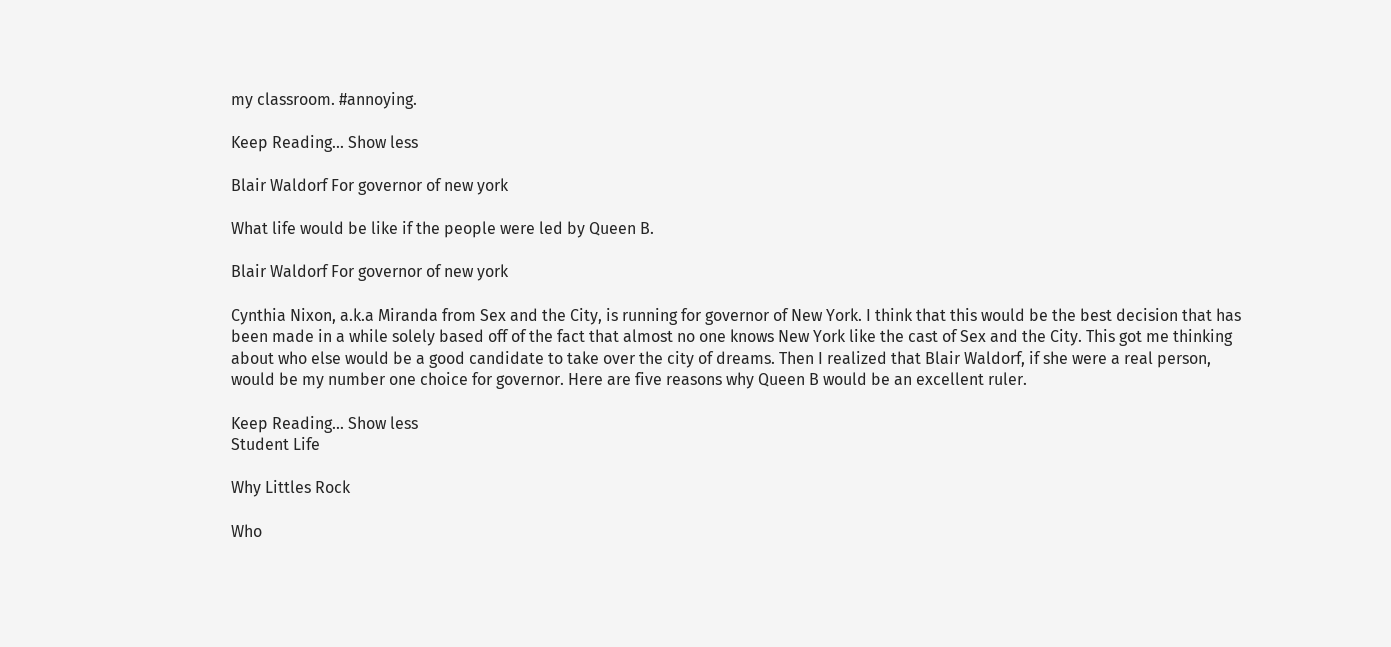my classroom. #annoying.

Keep Reading... Show less

Blair Waldorf For governor of new york

What life would be like if the people were led by Queen B.

Blair Waldorf For governor of new york

Cynthia Nixon, a.k.a Miranda from Sex and the City, is running for governor of New York. I think that this would be the best decision that has been made in a while solely based off of the fact that almost no one knows New York like the cast of Sex and the City. This got me thinking about who else would be a good candidate to take over the city of dreams. Then I realized that Blair Waldorf, if she were a real person, would be my number one choice for governor. Here are five reasons why Queen B would be an excellent ruler.

Keep Reading... Show less
Student Life

Why Littles Rock

Who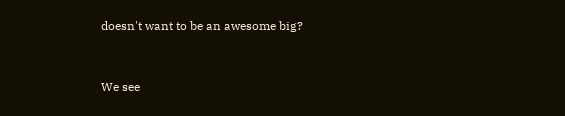doesn't want to be an awesome big?


We see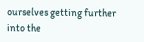ourselves getting further into the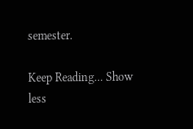semester.

Keep Reading... Show less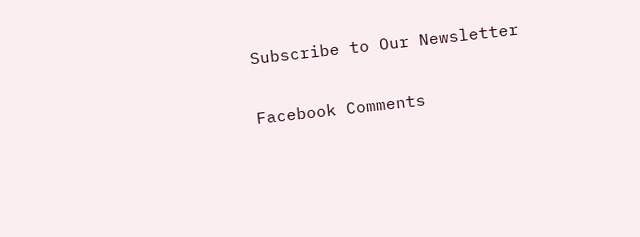Subscribe to Our Newsletter

Facebook Comments